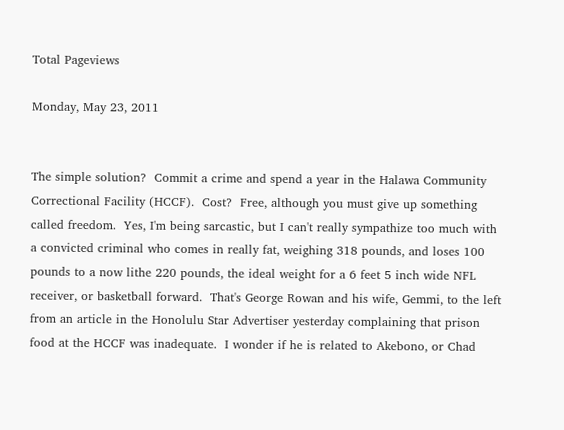Total Pageviews

Monday, May 23, 2011


The simple solution?  Commit a crime and spend a year in the Halawa Community Correctional Facility (HCCF).  Cost?  Free, although you must give up something called freedom.  Yes, I'm being sarcastic, but I can't really sympathize too much with a convicted criminal who comes in really fat, weighing 318 pounds, and loses 100 pounds to a now lithe 220 pounds, the ideal weight for a 6 feet 5 inch wide NFL receiver, or basketball forward.  That's George Rowan and his wife, Gemmi, to the left from an article in the Honolulu Star Advertiser yesterday complaining that prison food at the HCCF was inadequate.  I wonder if he is related to Akebono, or Chad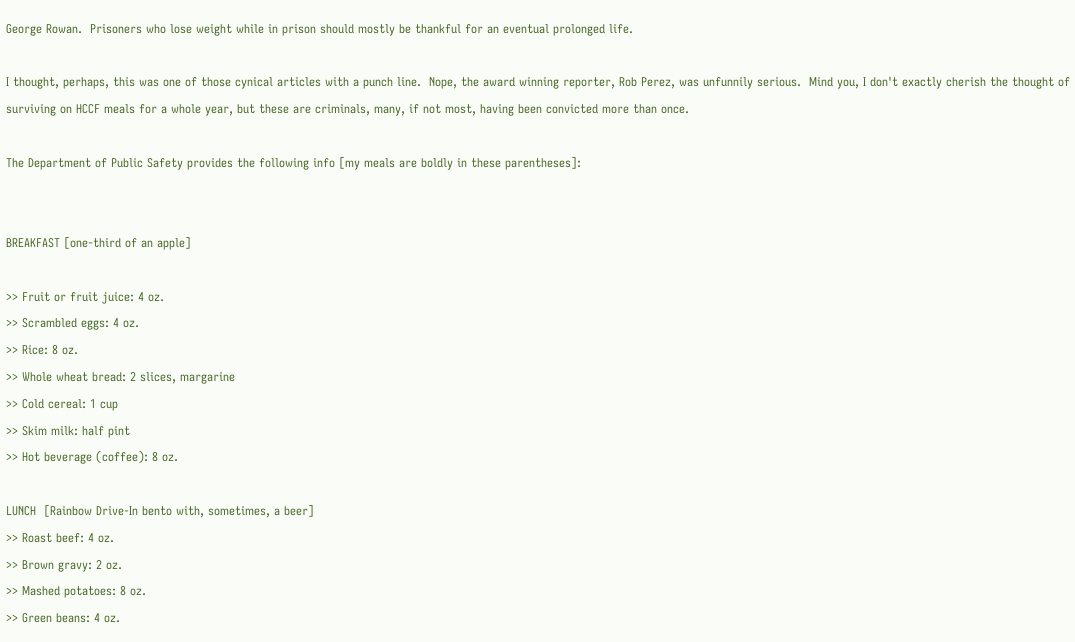George Rowan.  Prisoners who lose weight while in prison should mostly be thankful for an eventual prolonged life.

I thought, perhaps, this was one of those cynical articles with a punch line.  Nope, the award winning reporter, Rob Perez, was unfunnily serious.  Mind you, I don't exactly cherish the thought of surviving on HCCF meals for a whole year, but these are criminals, many, if not most, having been convicted more than once.

The Department of Public Safety provides the following info [my meals are boldly in these parentheses]:


BREAKFAST [one-third of an apple]

>> Fruit or fruit juice: 4 oz.
>> Scrambled eggs: 4 oz.
>> Rice: 8 oz.
>> Whole wheat bread: 2 slices, margarine
>> Cold cereal: 1 cup
>> Skim milk: half pint
>> Hot beverage (coffee): 8 oz.

LUNCH  [Rainbow Drive-In bento with, sometimes, a beer]
>> Roast beef: 4 oz.
>> Brown gravy: 2 oz.
>> Mashed potatoes: 8 oz.
>> Green beans: 4 oz.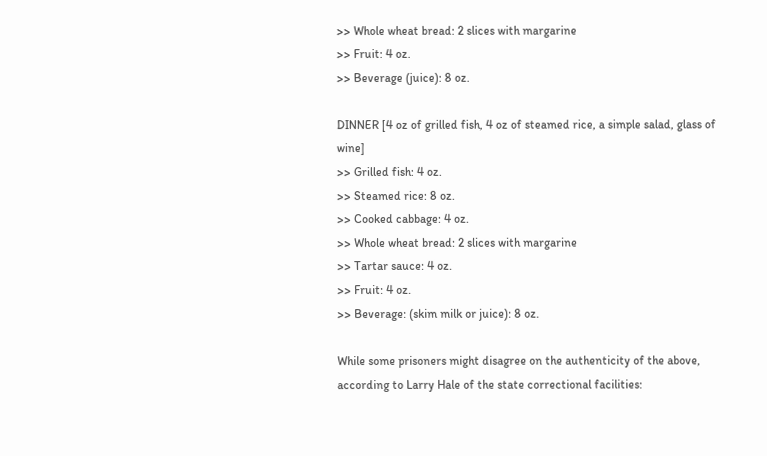>> Whole wheat bread: 2 slices with margarine
>> Fruit: 4 oz.
>> Beverage (juice): 8 oz.

DINNER [4 oz of grilled fish, 4 oz of steamed rice, a simple salad, glass of wine]
>> Grilled fish: 4 oz.
>> Steamed rice: 8 oz.
>> Cooked cabbage: 4 oz.
>> Whole wheat bread: 2 slices with margarine
>> Tartar sauce: 4 oz.
>> Fruit: 4 oz.
>> Beverage: (skim milk or juice): 8 oz.

While some prisoners might disagree on the authenticity of the above, according to Larry Hale of the state correctional facilities: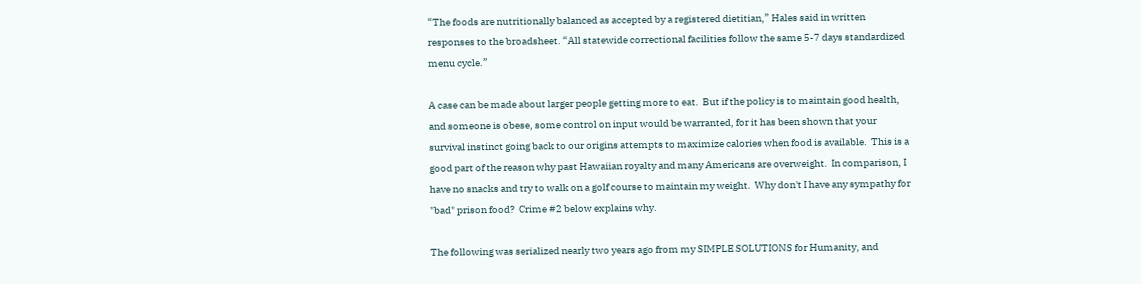“The foods are nutritionally balanced as accepted by a registered dietitian,” Hales said in written responses to the broadsheet. “All statewide correctional facilities follow the same 5-7 days standardized menu cycle.”

A case can be made about larger people getting more to eat.  But if the policy is to maintain good health, and someone is obese, some control on input would be warranted, for it has been shown that your survival instinct going back to our origins attempts to maximize calories when food is available.  This is a good part of the reason why past Hawaiian royalty and many Americans are overweight.  In comparison, I have no snacks and try to walk on a golf course to maintain my weight.  Why don't I have any sympathy for "bad" prison food?  Crime #2 below explains why.

The following was serialized nearly two years ago from my SIMPLE SOLUTIONS for Humanity, and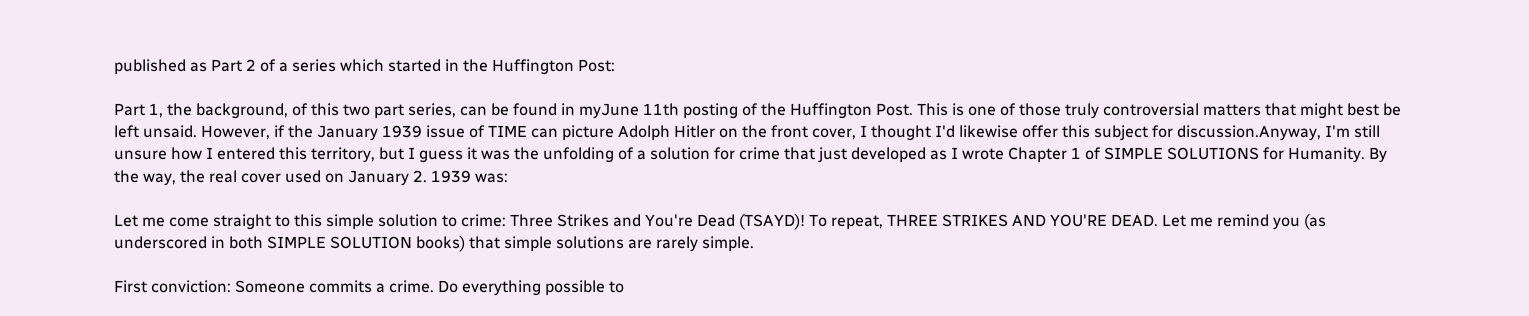published as Part 2 of a series which started in the Huffington Post:

Part 1, the background, of this two part series, can be found in myJune 11th posting of the Huffington Post. This is one of those truly controversial matters that might best be left unsaid. However, if the January 1939 issue of TIME can picture Adolph Hitler on the front cover, I thought I'd likewise offer this subject for discussion.Anyway, I'm still unsure how I entered this territory, but I guess it was the unfolding of a solution for crime that just developed as I wrote Chapter 1 of SIMPLE SOLUTIONS for Humanity. By the way, the real cover used on January 2. 1939 was:

Let me come straight to this simple solution to crime: Three Strikes and You're Dead (TSAYD)! To repeat, THREE STRIKES AND YOU'RE DEAD. Let me remind you (as underscored in both SIMPLE SOLUTION books) that simple solutions are rarely simple.

First conviction: Someone commits a crime. Do everything possible to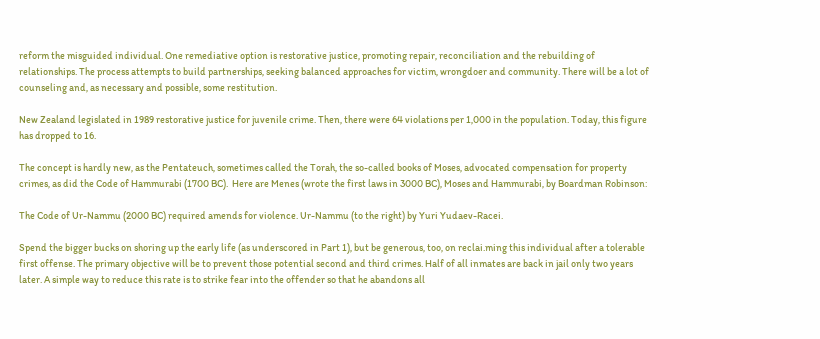reform the misguided individual. One remediative option is restorative justice, promoting repair, reconciliation and the rebuilding of relationships. The process attempts to build partnerships, seeking balanced approaches for victim, wrongdoer and community. There will be a lot of counseling and, as necessary and possible, some restitution.

New Zealand legislated in 1989 restorative justice for juvenile crime. Then, there were 64 violations per 1,000 in the population. Today, this figure has dropped to 16.

The concept is hardly new, as the Pentateuch, sometimes called the Torah, the so-called books of Moses, advocated compensation for property crimes, as did the Code of Hammurabi (1700 BC).  Here are Menes (wrote the first laws in 3000 BC), Moses and Hammurabi, by Boardman Robinson:

The Code of Ur-Nammu (2000 BC) required amends for violence. Ur-Nammu (to the right) by Yuri Yudaev-Racei.

Spend the bigger bucks on shoring up the early life (as underscored in Part 1), but be generous, too, on reclai.ming this individual after a tolerable first offense. The primary objective will be to prevent those potential second and third crimes. Half of all inmates are back in jail only two years later. A simple way to reduce this rate is to strike fear into the offender so that he abandons all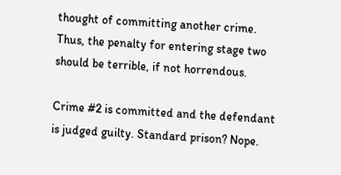thought of committing another crime. Thus, the penalty for entering stage two should be terrible, if not horrendous.

Crime #2 is committed and the defendant is judged guilty. Standard prison? Nope.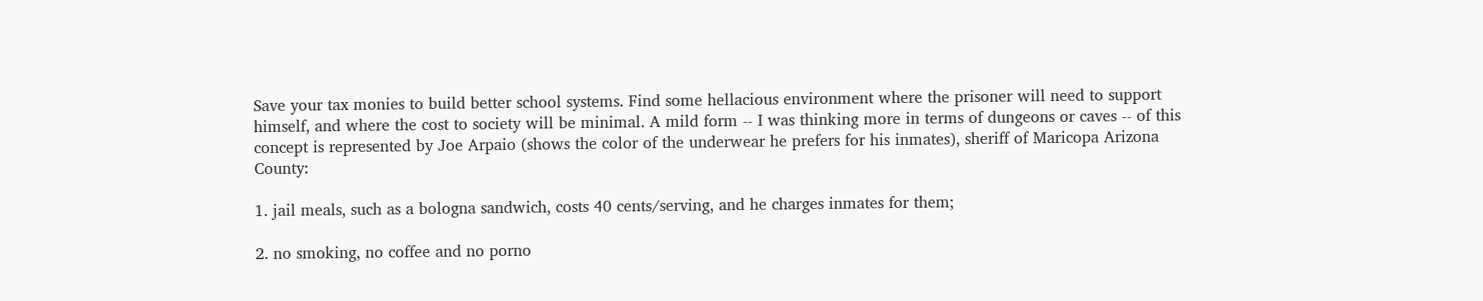Save your tax monies to build better school systems. Find some hellacious environment where the prisoner will need to support himself, and where the cost to society will be minimal. A mild form -- I was thinking more in terms of dungeons or caves -- of this concept is represented by Joe Arpaio (shows the color of the underwear he prefers for his inmates), sheriff of Maricopa Arizona County:

1. jail meals, such as a bologna sandwich, costs 40 cents/serving, and he charges inmates for them;

2. no smoking, no coffee and no porno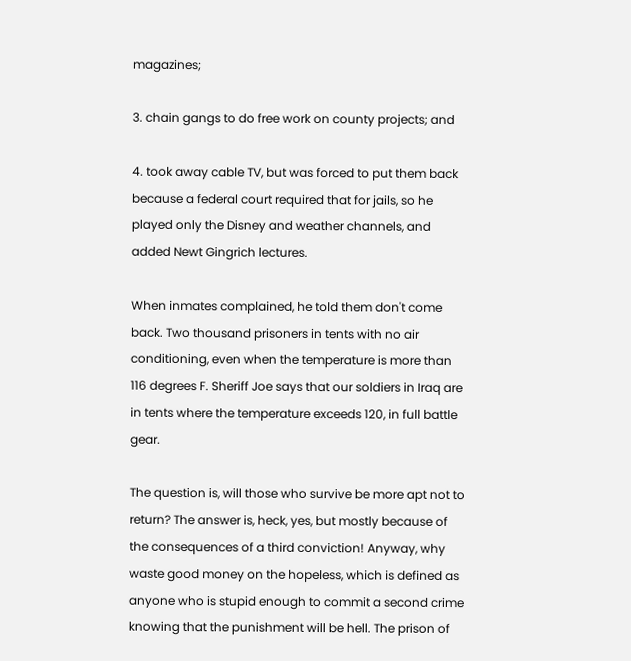magazines;

3. chain gangs to do free work on county projects; and

4. took away cable TV, but was forced to put them back because a federal court required that for jails, so he played only the Disney and weather channels, and added Newt Gingrich lectures.

When inmates complained, he told them don't come back. Two thousand prisoners in tents with no air conditioning, even when the temperature is more than 116 degrees F. Sheriff Joe says that our soldiers in Iraq are in tents where the temperature exceeds 120, in full battle gear.

The question is, will those who survive be more apt not to return? The answer is, heck, yes, but mostly because of the consequences of a third conviction! Anyway, why waste good money on the hopeless, which is defined as anyone who is stupid enough to commit a second crime knowing that the punishment will be hell. The prison of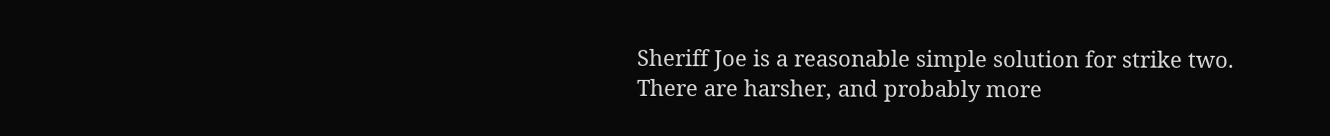Sheriff Joe is a reasonable simple solution for strike two. There are harsher, and probably more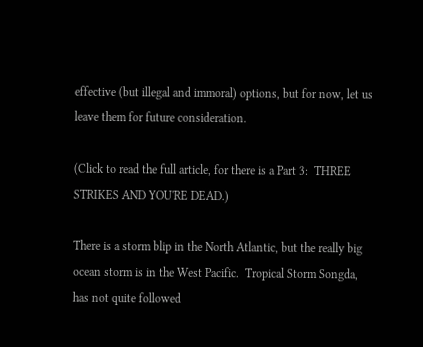effective (but illegal and immoral) options, but for now, let us leave them for future consideration.

(Click to read the full article, for there is a Part 3:  THREE STRIKES AND YOU'RE DEAD.)

There is a storm blip in the North Atlantic, but the really big ocean storm is in the West Pacific.  Tropical Storm Songda, has not quite followed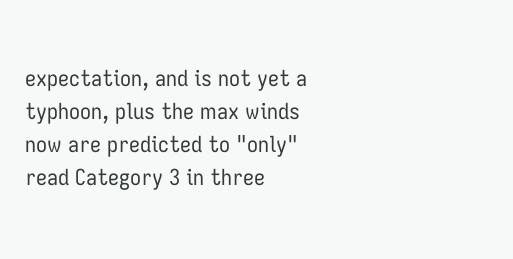expectation, and is not yet a typhoon, plus the max winds now are predicted to "only" read Category 3 in three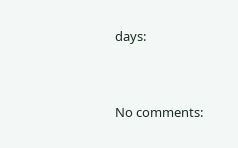days:


No comments: